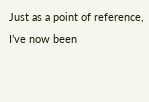Just as a point of reference, I’ve now been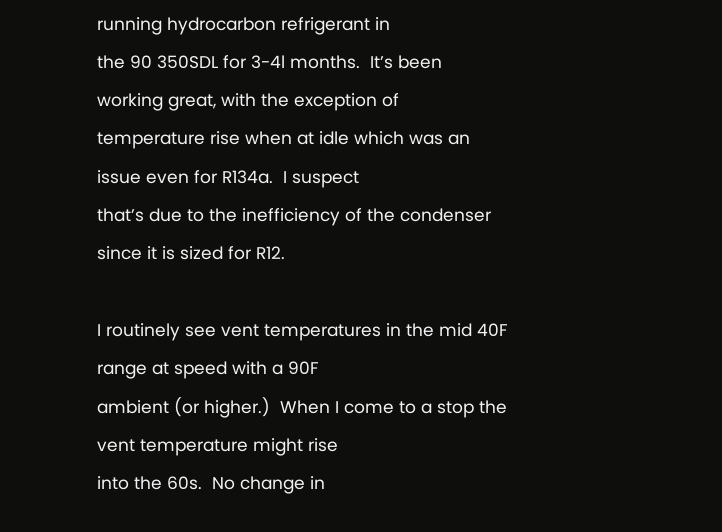running hydrocarbon refrigerant in
the 90 350SDL for 3-4l months.  It’s been working great, with the exception of
temperature rise when at idle which was an issue even for R134a.  I suspect
that’s due to the inefficiency of the condenser since it is sized for R12.

I routinely see vent temperatures in the mid 40F range at speed with a 90F
ambient (or higher.)  When I come to a stop the vent temperature might rise
into the 60s.  No change in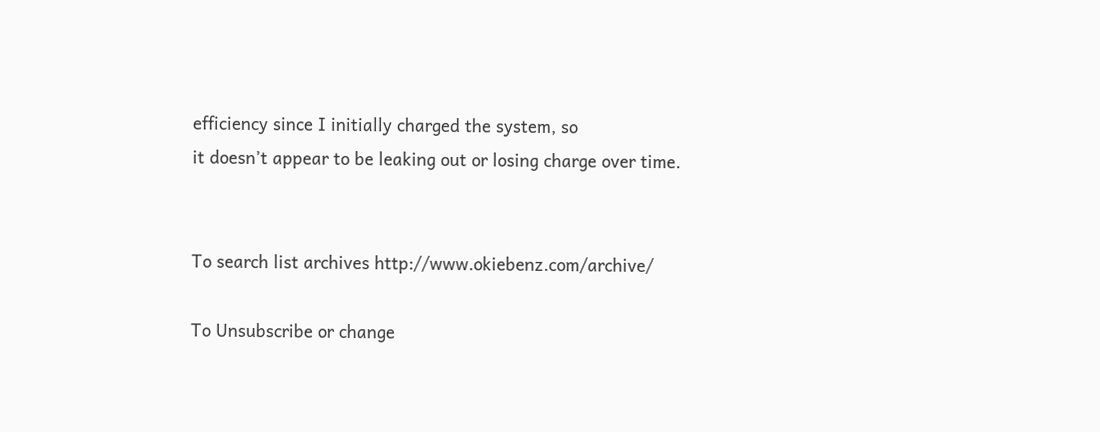efficiency since I initially charged the system, so
it doesn’t appear to be leaking out or losing charge over time.


To search list archives http://www.okiebenz.com/archive/

To Unsubscribe or change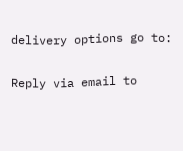delivery options go to:

Reply via email to